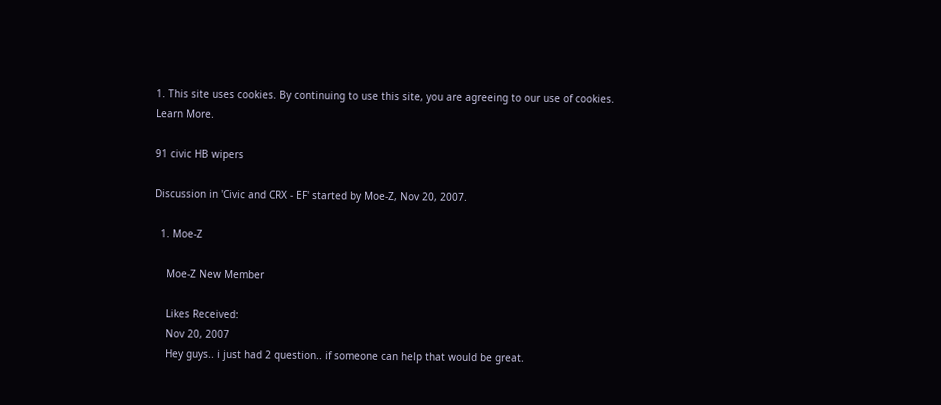1. This site uses cookies. By continuing to use this site, you are agreeing to our use of cookies. Learn More.

91 civic HB wipers

Discussion in 'Civic and CRX - EF' started by Moe-Z, Nov 20, 2007.

  1. Moe-Z

    Moe-Z New Member

    Likes Received:
    Nov 20, 2007
    Hey guys.. i just had 2 question.. if someone can help that would be great.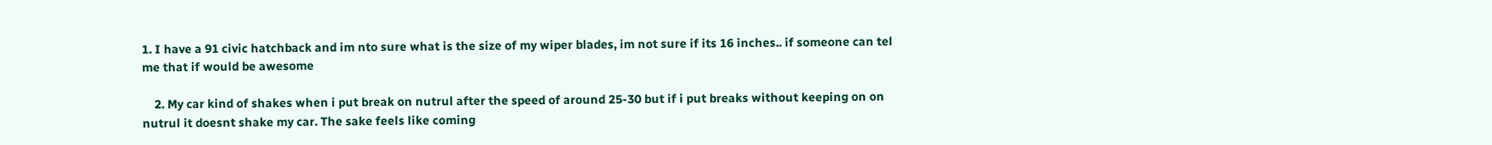1. I have a 91 civic hatchback and im nto sure what is the size of my wiper blades, im not sure if its 16 inches.. if someone can tel me that if would be awesome

    2. My car kind of shakes when i put break on nutrul after the speed of around 25-30 but if i put breaks without keeping on on nutrul it doesnt shake my car. The sake feels like coming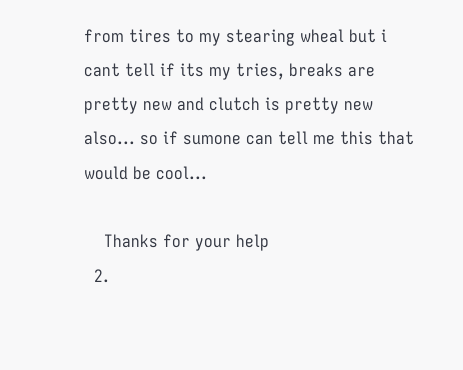from tires to my stearing wheal but i cant tell if its my tries, breaks are pretty new and clutch is pretty new also... so if sumone can tell me this that would be cool...

    Thanks for your help
  2.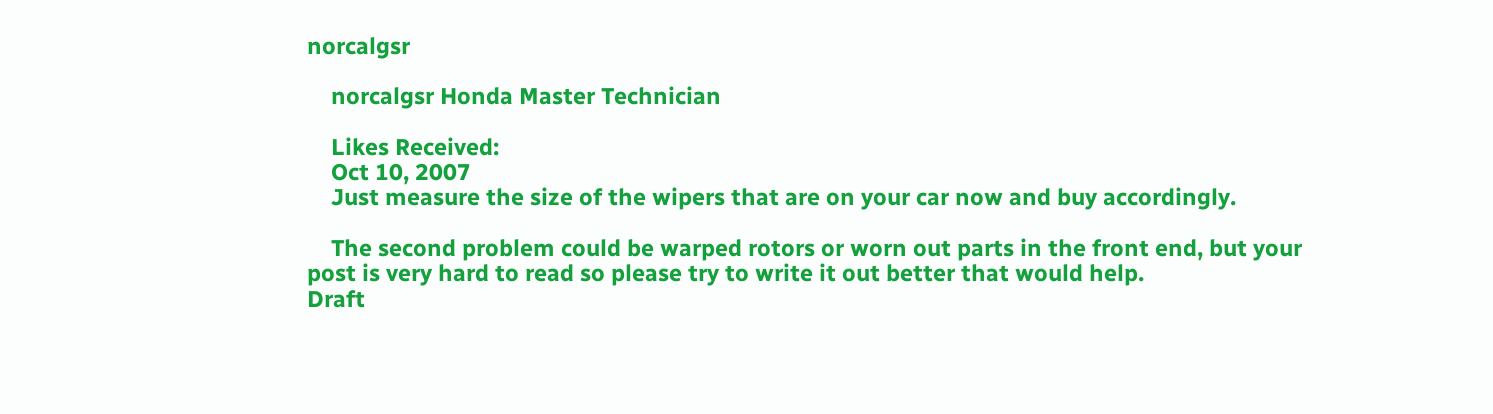norcalgsr

    norcalgsr Honda Master Technician

    Likes Received:
    Oct 10, 2007
    Just measure the size of the wipers that are on your car now and buy accordingly.

    The second problem could be warped rotors or worn out parts in the front end, but your post is very hard to read so please try to write it out better that would help.
Draft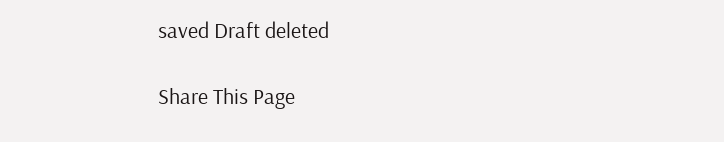saved Draft deleted

Share This Page